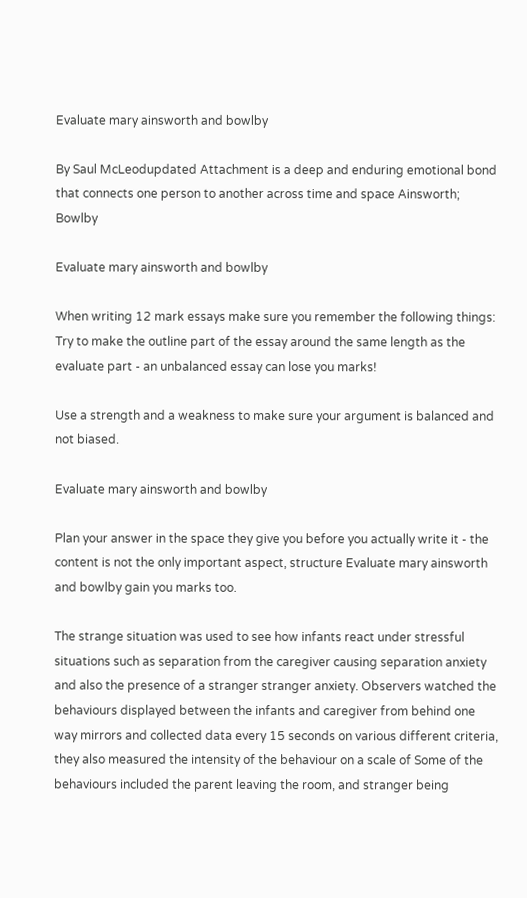Evaluate mary ainsworth and bowlby

By Saul McLeodupdated Attachment is a deep and enduring emotional bond that connects one person to another across time and space Ainsworth; Bowlby

Evaluate mary ainsworth and bowlby

When writing 12 mark essays make sure you remember the following things: Try to make the outline part of the essay around the same length as the evaluate part - an unbalanced essay can lose you marks!

Use a strength and a weakness to make sure your argument is balanced and not biased.

Evaluate mary ainsworth and bowlby

Plan your answer in the space they give you before you actually write it - the content is not the only important aspect, structure Evaluate mary ainsworth and bowlby gain you marks too.

The strange situation was used to see how infants react under stressful situations such as separation from the caregiver causing separation anxiety and also the presence of a stranger stranger anxiety. Observers watched the behaviours displayed between the infants and caregiver from behind one way mirrors and collected data every 15 seconds on various different criteria, they also measured the intensity of the behaviour on a scale of Some of the behaviours included the parent leaving the room, and stranger being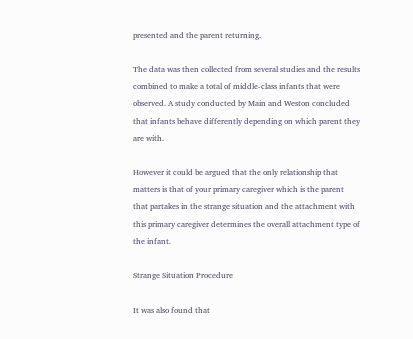presented and the parent returning.

The data was then collected from several studies and the results combined to make a total of middle-class infants that were observed. A study conducted by Main and Weston concluded that infants behave differently depending on which parent they are with.

However it could be argued that the only relationship that matters is that of your primary caregiver which is the parent that partakes in the strange situation and the attachment with this primary caregiver determines the overall attachment type of the infant.

Strange Situation Procedure

It was also found that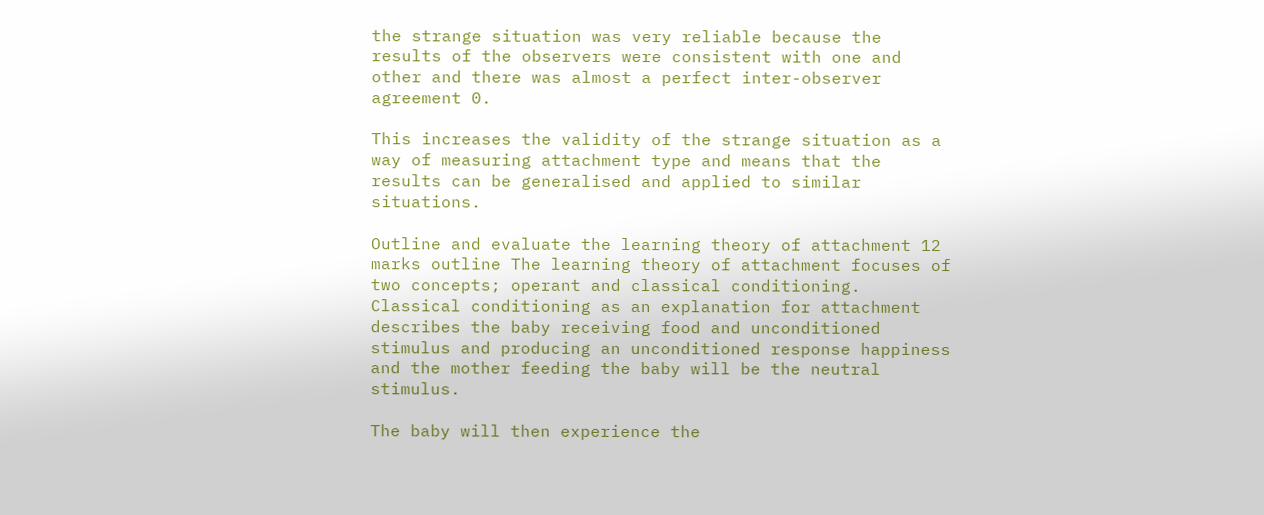the strange situation was very reliable because the results of the observers were consistent with one and other and there was almost a perfect inter-observer agreement 0.

This increases the validity of the strange situation as a way of measuring attachment type and means that the results can be generalised and applied to similar situations.

Outline and evaluate the learning theory of attachment 12 marks outline The learning theory of attachment focuses of two concepts; operant and classical conditioning. Classical conditioning as an explanation for attachment describes the baby receiving food and unconditioned stimulus and producing an unconditioned response happiness and the mother feeding the baby will be the neutral stimulus.

The baby will then experience the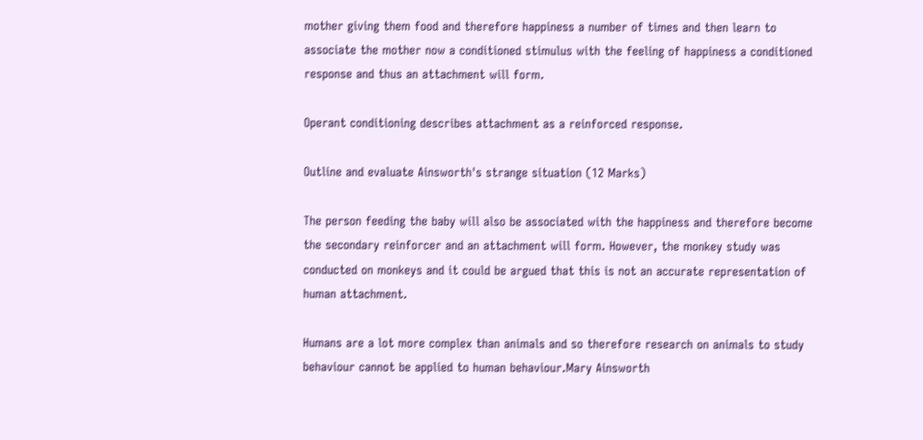mother giving them food and therefore happiness a number of times and then learn to associate the mother now a conditioned stimulus with the feeling of happiness a conditioned response and thus an attachment will form.

Operant conditioning describes attachment as a reinforced response.

Outline and evaluate Ainsworth's strange situation (12 Marks)

The person feeding the baby will also be associated with the happiness and therefore become the secondary reinforcer and an attachment will form. However, the monkey study was conducted on monkeys and it could be argued that this is not an accurate representation of human attachment.

Humans are a lot more complex than animals and so therefore research on animals to study behaviour cannot be applied to human behaviour.Mary Ainsworth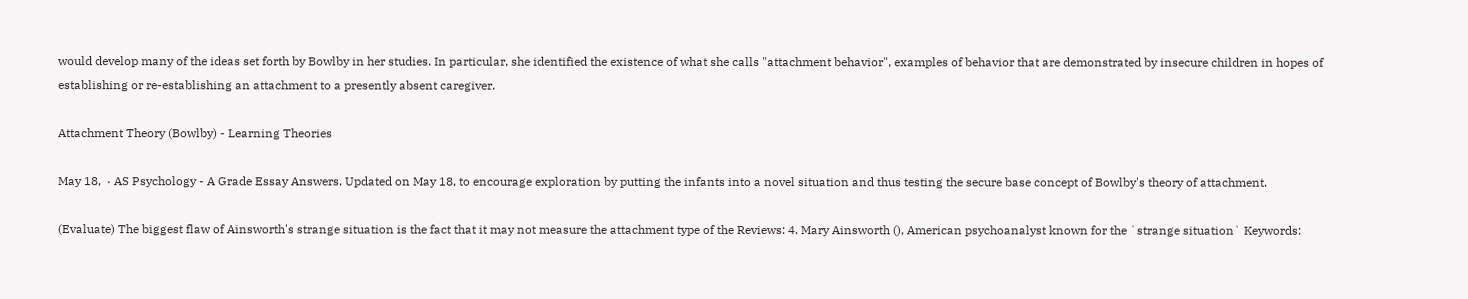would develop many of the ideas set forth by Bowlby in her studies. In particular, she identified the existence of what she calls "attachment behavior", examples of behavior that are demonstrated by insecure children in hopes of establishing or re-establishing an attachment to a presently absent caregiver.

Attachment Theory (Bowlby) - Learning Theories

May 18,  · AS Psychology - A Grade Essay Answers. Updated on May 18, to encourage exploration by putting the infants into a novel situation and thus testing the secure base concept of Bowlby's theory of attachment.

(Evaluate) The biggest flaw of Ainsworth's strange situation is the fact that it may not measure the attachment type of the Reviews: 4. Mary Ainsworth (), American psychoanalyst known for the `strange situation` Keywords: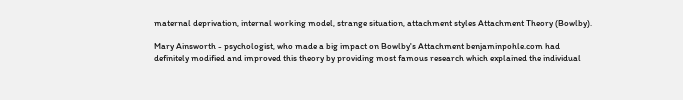maternal deprivation, internal working model, strange situation, attachment styles Attachment Theory (Bowlby).

Mary Ainsworth - psychologist, who made a big impact on Bowlby's Attachment benjaminpohle.com had definitely modified and improved this theory by providing most famous research which explained the individual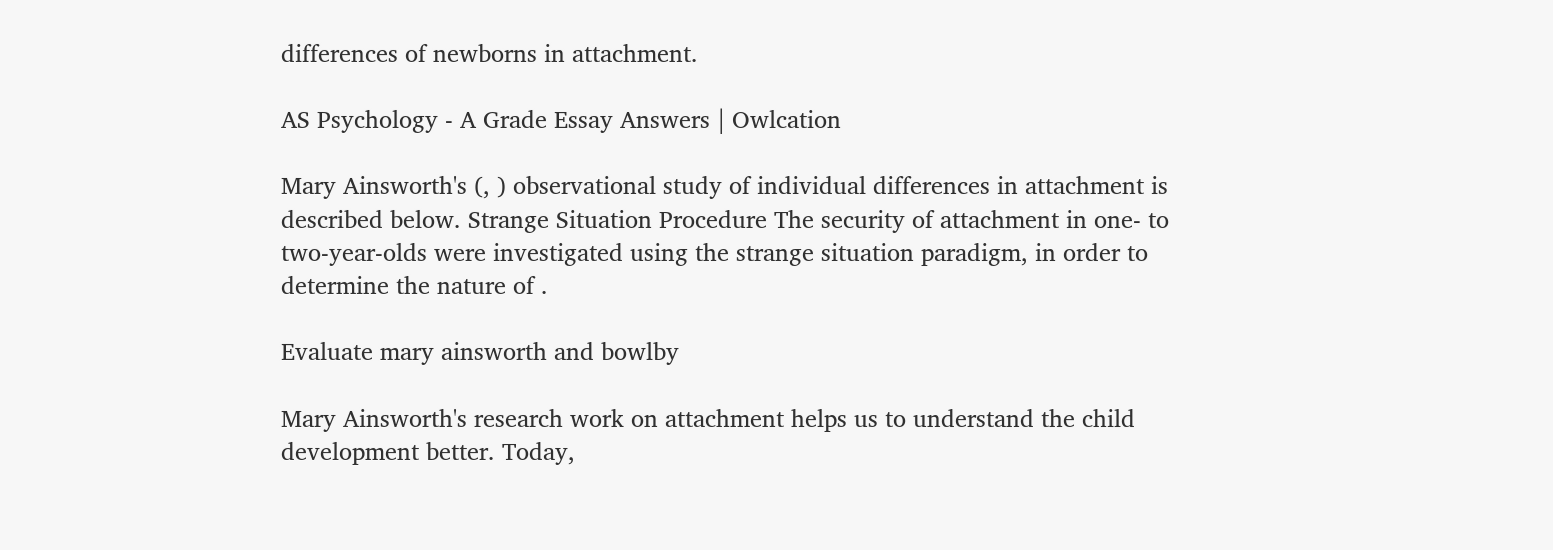differences of newborns in attachment.

AS Psychology - A Grade Essay Answers | Owlcation

Mary Ainsworth's (, ) observational study of individual differences in attachment is described below. Strange Situation Procedure The security of attachment in one- to two-year-olds were investigated using the strange situation paradigm, in order to determine the nature of .

Evaluate mary ainsworth and bowlby

Mary Ainsworth's research work on attachment helps us to understand the child development better. Today,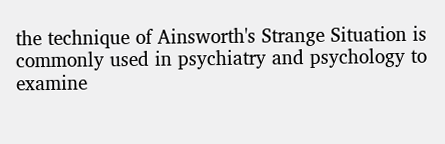the technique of Ainsworth's Strange Situation is commonly used in psychiatry and psychology to examine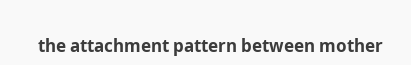the attachment pattern between mother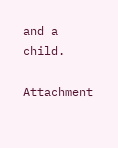and a child.

Attachment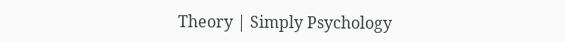Theory | Simply Psychology